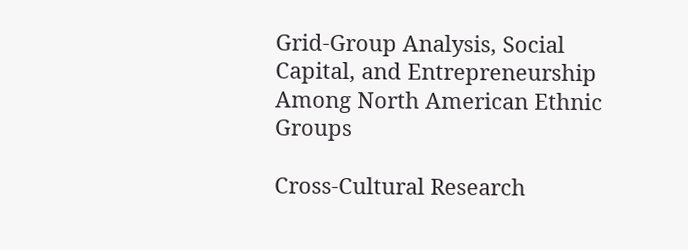Grid-Group Analysis, Social Capital, and Entrepreneurship Among North American Ethnic Groups

Cross-Cultural Research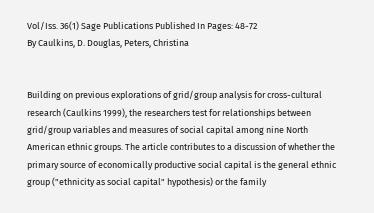Vol/Iss. 36(1) Sage Publications Published In Pages: 48-72
By Caulkins, D. Douglas, Peters, Christina


Building on previous explorations of grid/group analysis for cross-cultural research (Caulkins 1999), the researchers test for relationships between grid/group variables and measures of social capital among nine North American ethnic groups. The article contributes to a discussion of whether the primary source of economically productive social capital is the general ethnic group ("ethnicity as social capital" hypothesis) or the family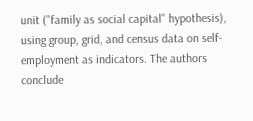unit ("family as social capital" hypothesis), using group, grid, and census data on self-employment as indicators. The authors conclude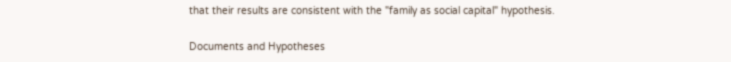that their results are consistent with the "family as social capital" hypothesis.

Documents and Hypotheses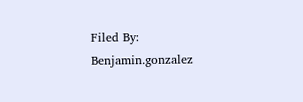Filed By: Benjamin.gonzalez